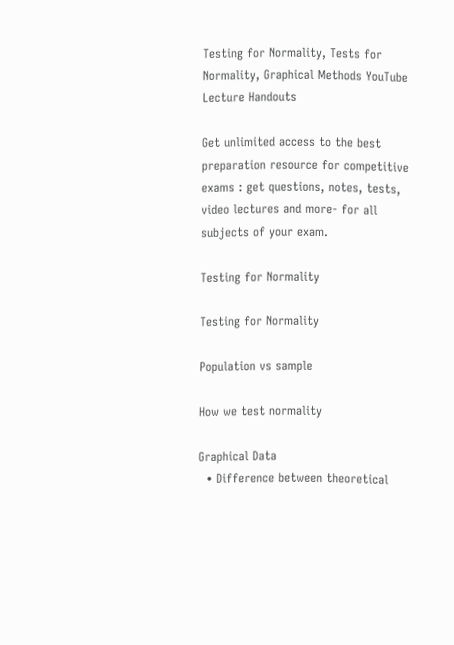Testing for Normality, Tests for Normality, Graphical Methods YouTube Lecture Handouts

Get unlimited access to the best preparation resource for competitive exams : get questions, notes, tests, video lectures and more- for all subjects of your exam.

Testing for Normality

Testing for Normality

Population vs sample

How we test normality

Graphical Data
  • Difference between theoretical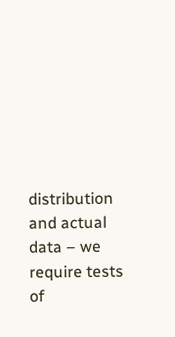distribution and actual data – we require tests of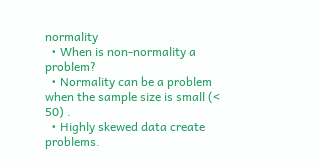normality
  • When is non-normality a problem?
  • Normality can be a problem when the sample size is small (< 50) .
  • Highly skewed data create problems.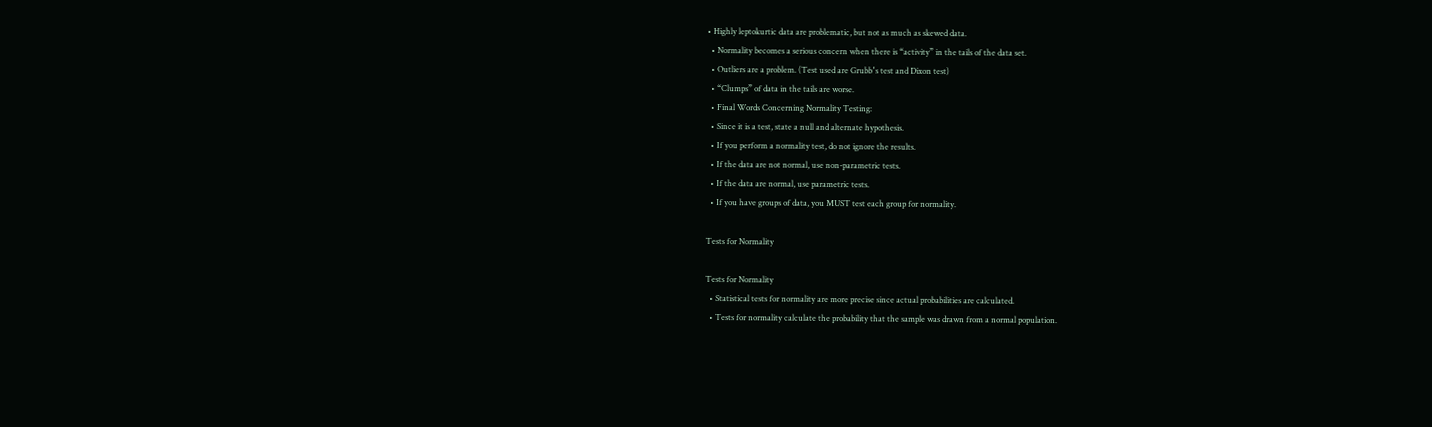• Highly leptokurtic data are problematic, but not as much as skewed data.
  • Normality becomes a serious concern when there is “activity” in the tails of the data set.
  • Outliers are a problem. (Test used are Grubb՚s test and Dixon test)
  • “Clumps” of data in the tails are worse.
  • Final Words Concerning Normality Testing:
  • Since it is a test, state a null and alternate hypothesis.
  • If you perform a normality test, do not ignore the results.
  • If the data are not normal, use non-parametric tests.
  • If the data are normal, use parametric tests.
  • If you have groups of data, you MUST test each group for normality.

Tests for Normality

Tests for Normality
  • Statistical tests for normality are more precise since actual probabilities are calculated.
  • Tests for normality calculate the probability that the sample was drawn from a normal population.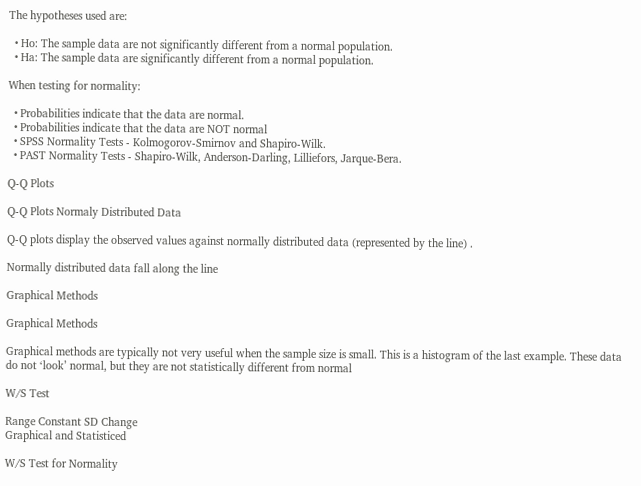The hypotheses used are:

  • Ho: The sample data are not significantly different from a normal population.
  • Ha: The sample data are significantly different from a normal population.

When testing for normality:

  • Probabilities indicate that the data are normal.
  • Probabilities indicate that the data are NOT normal
  • SPSS Normality Tests - Kolmogorov-Smirnov and Shapiro-Wilk.
  • PAST Normality Tests - Shapiro-Wilk, Anderson-Darling, Lilliefors, Jarque-Bera.

Q-Q Plots

Q-Q Plots Normaly Distributed Data

Q-Q plots display the observed values against normally distributed data (represented by the line) .

Normally distributed data fall along the line

Graphical Methods

Graphical Methods

Graphical methods are typically not very useful when the sample size is small. This is a histogram of the last example. These data do not ‘look’ normal, but they are not statistically different from normal

W/S Test

Range Constant SD Change
Graphical and Statisticed

W/S Test for Normality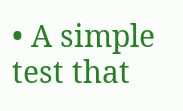• A simple test that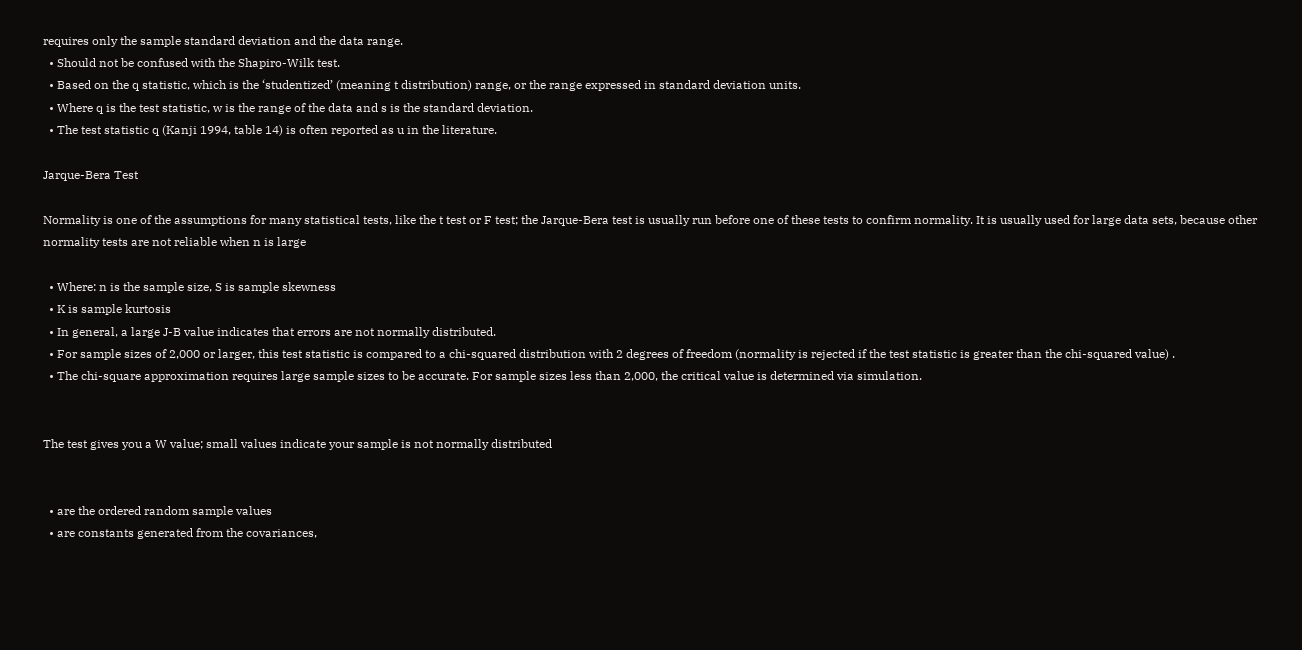requires only the sample standard deviation and the data range.
  • Should not be confused with the Shapiro-Wilk test.
  • Based on the q statistic, which is the ‘studentized’ (meaning t distribution) range, or the range expressed in standard deviation units.
  • Where q is the test statistic, w is the range of the data and s is the standard deviation.
  • The test statistic q (Kanji 1994, table 14) is often reported as u in the literature.

Jarque-Bera Test

Normality is one of the assumptions for many statistical tests, like the t test or F test; the Jarque-Bera test is usually run before one of these tests to confirm normality. It is usually used for large data sets, because other normality tests are not reliable when n is large

  • Where: n is the sample size, S is sample skewness
  • K is sample kurtosis
  • In general, a large J-B value indicates that errors are not normally distributed.
  • For sample sizes of 2,000 or larger, this test statistic is compared to a chi-squared distribution with 2 degrees of freedom (normality is rejected if the test statistic is greater than the chi-squared value) .
  • The chi-square approximation requires large sample sizes to be accurate. For sample sizes less than 2,000, the critical value is determined via simulation.


The test gives you a W value; small values indicate your sample is not normally distributed


  • are the ordered random sample values
  • are constants generated from the covariances,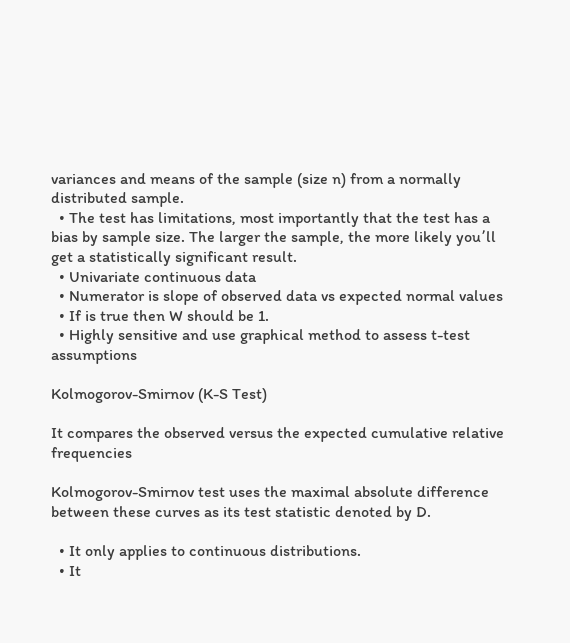variances and means of the sample (size n) from a normally distributed sample.
  • The test has limitations, most importantly that the test has a bias by sample size. The larger the sample, the more likely you՚ll get a statistically significant result.
  • Univariate continuous data
  • Numerator is slope of observed data vs expected normal values
  • If is true then W should be 1.
  • Highly sensitive and use graphical method to assess t-test assumptions

Kolmogorov-Smirnov (K-S Test)

It compares the observed versus the expected cumulative relative frequencies

Kolmogorov-Smirnov test uses the maximal absolute difference between these curves as its test statistic denoted by D.

  • It only applies to continuous distributions.
  • It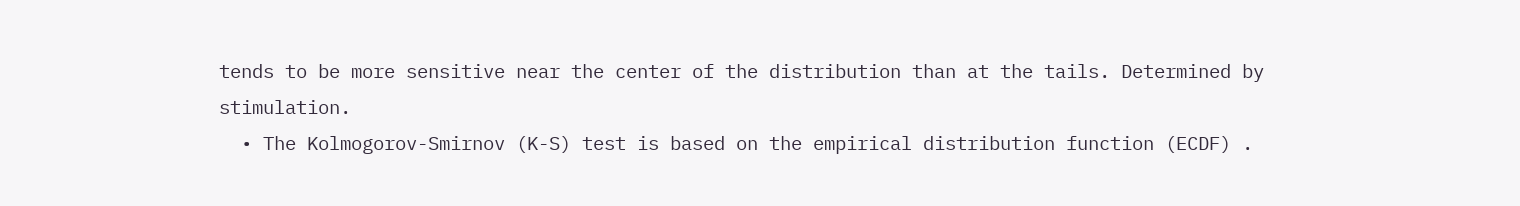tends to be more sensitive near the center of the distribution than at the tails. Determined by stimulation.
  • The Kolmogorov-Smirnov (K-S) test is based on the empirical distribution function (ECDF) .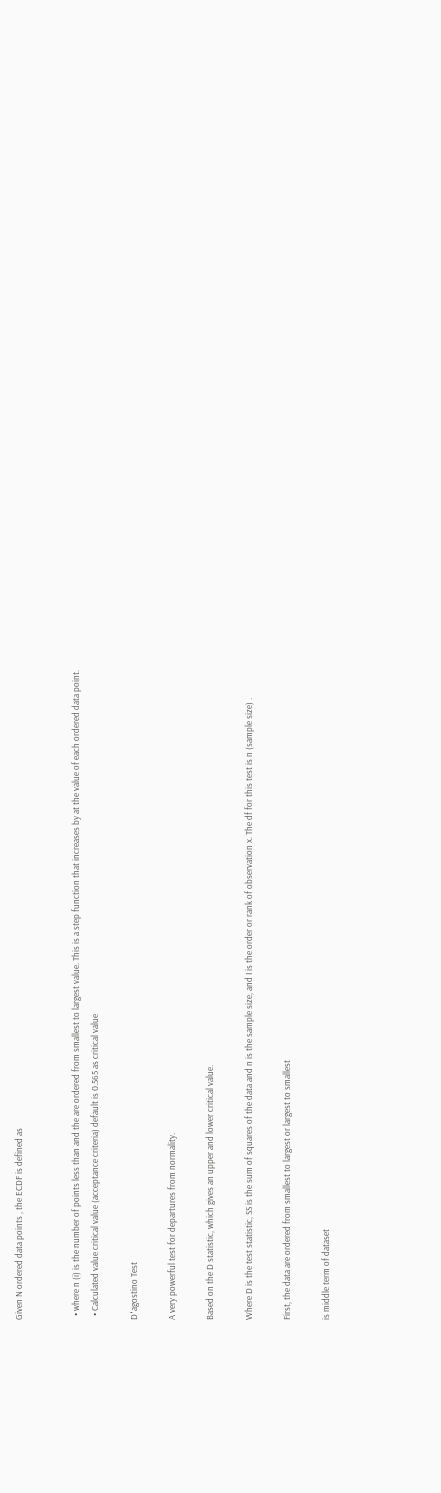Given N ordered data points , the ECDF is defined as


  • where n (i) is the number of points less than and the are ordered from smallest to largest value. This is a step function that increases by at the value of each ordered data point.
  • Calculated value critical value (acceptance criteria) default is 0.565 as critical value

D՚agostino Test

A very powerful test for departures from normality.

Based on the D statistic, which gives an upper and lower critical value.

Where D is the test statistic, SS is the sum of squares of the data and n is the sample size, and I is the order or rank of observation x. The df for this test is n (sample size) .

First, the data are ordered from smallest to largest or largest to smallest

is middle term of dataset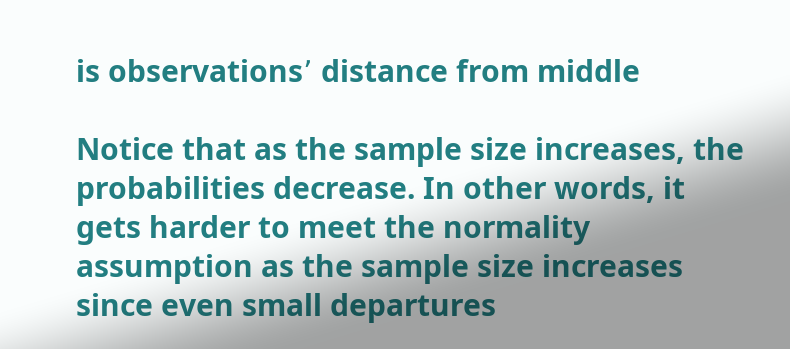is observations՚ distance from middle

Notice that as the sample size increases, the probabilities decrease. In other words, it gets harder to meet the normality assumption as the sample size increases since even small departures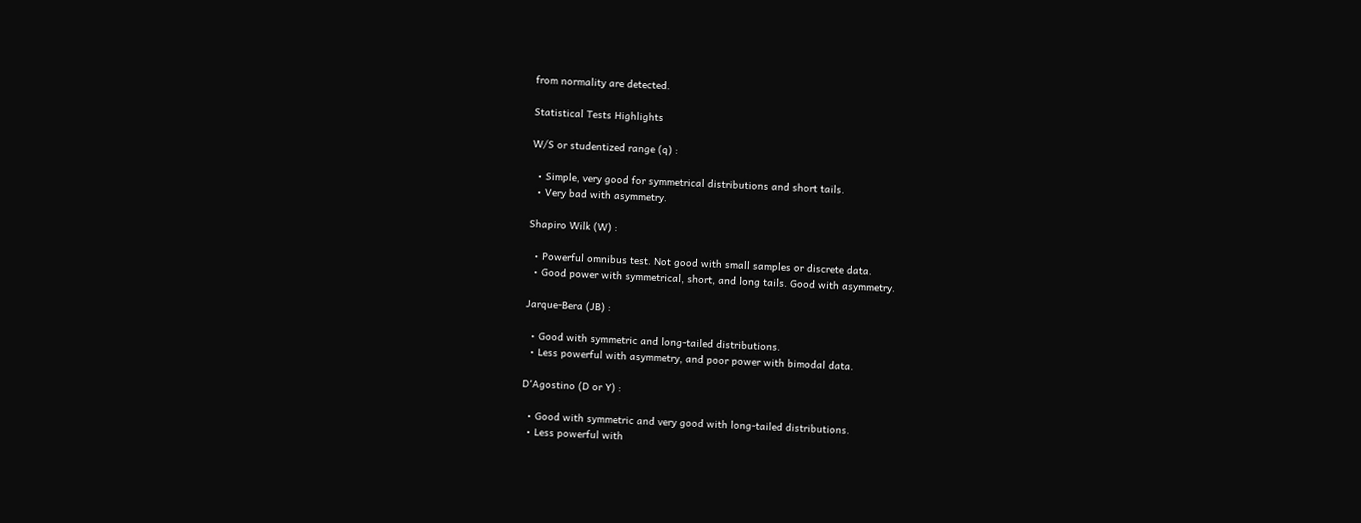from normality are detected.

Statistical Tests Highlights

W/S or studentized range (q) :

  • Simple, very good for symmetrical distributions and short tails.
  • Very bad with asymmetry.

Shapiro Wilk (W) :

  • Powerful omnibus test. Not good with small samples or discrete data.
  • Good power with symmetrical, short, and long tails. Good with asymmetry.

Jarque-Bera (JB) :

  • Good with symmetric and long-tailed distributions.
  • Less powerful with asymmetry, and poor power with bimodal data.

D՚Agostino (D or Y) :

  • Good with symmetric and very good with long-tailed distributions.
  • Less powerful with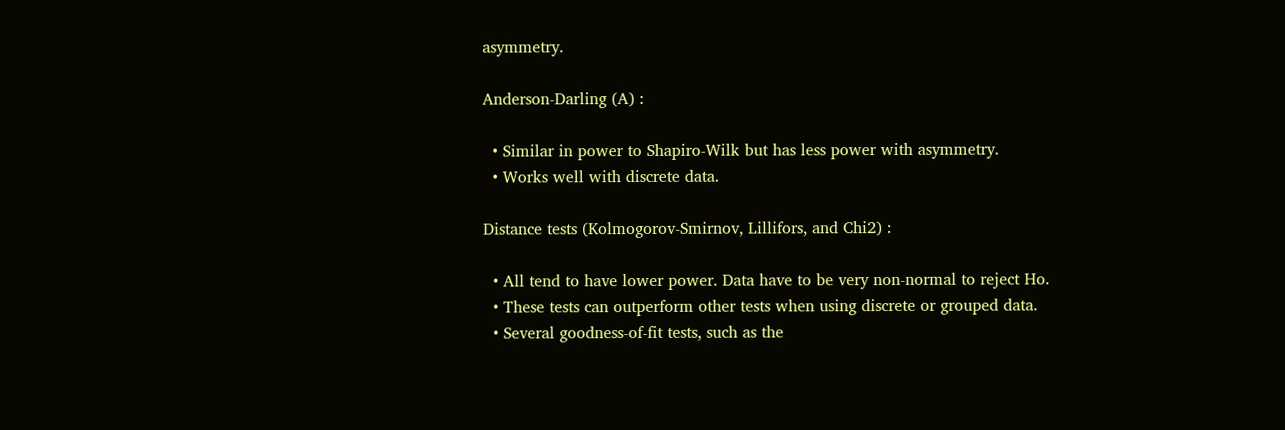asymmetry.

Anderson-Darling (A) :

  • Similar in power to Shapiro-Wilk but has less power with asymmetry.
  • Works well with discrete data.

Distance tests (Kolmogorov-Smirnov, Lillifors, and Chi2) :

  • All tend to have lower power. Data have to be very non-normal to reject Ho.
  • These tests can outperform other tests when using discrete or grouped data.
  • Several goodness-of-fit tests, such as the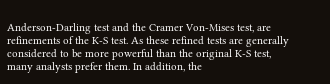Anderson-Darling test and the Cramer Von-Mises test, are refinements of the K-S test. As these refined tests are generally considered to be more powerful than the original K-S test, many analysts prefer them. In addition, the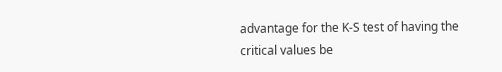advantage for the K-S test of having the critical values be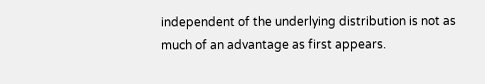independent of the underlying distribution is not as much of an advantage as first appears.